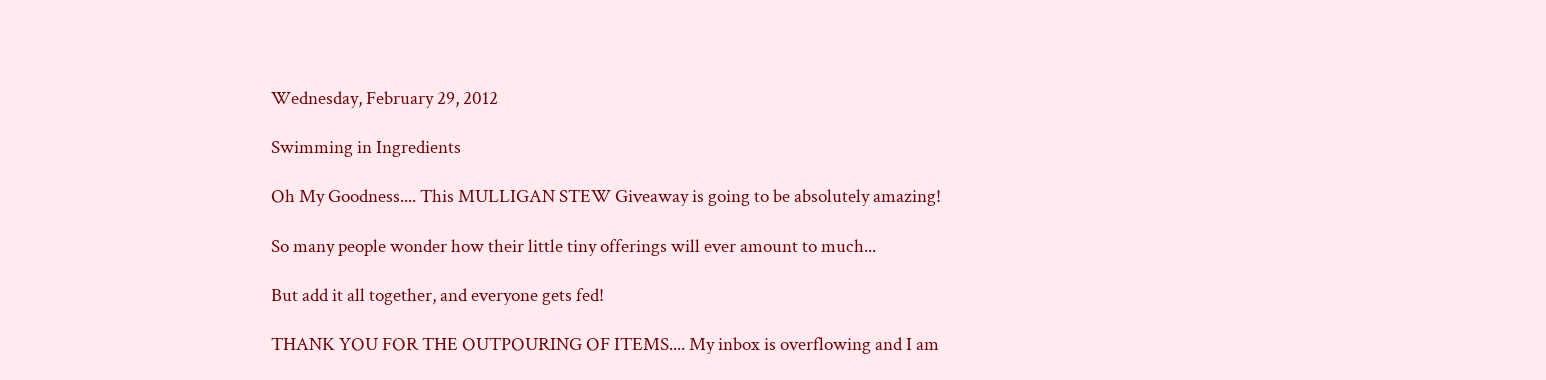Wednesday, February 29, 2012

Swimming in Ingredients

Oh My Goodness.... This MULLIGAN STEW Giveaway is going to be absolutely amazing!

So many people wonder how their little tiny offerings will ever amount to much...

But add it all together, and everyone gets fed!

THANK YOU FOR THE OUTPOURING OF ITEMS.... My inbox is overflowing and I am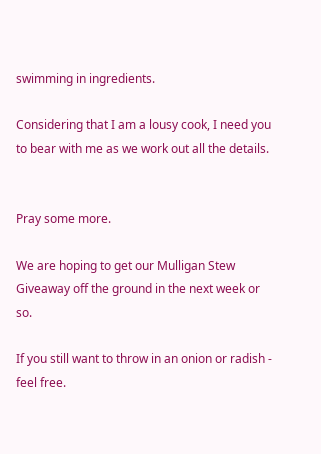swimming in ingredients.

Considering that I am a lousy cook, I need you to bear with me as we work out all the details.


Pray some more.

We are hoping to get our Mulligan Stew Giveaway off the ground in the next week or so.

If you still want to throw in an onion or radish - feel free.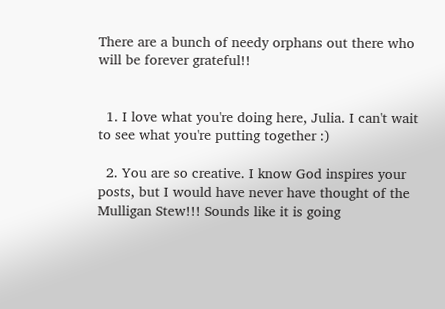There are a bunch of needy orphans out there who will be forever grateful!!


  1. I love what you're doing here, Julia. I can't wait to see what you're putting together :)

  2. You are so creative. I know God inspires your posts, but I would have never have thought of the Mulligan Stew!!! Sounds like it is going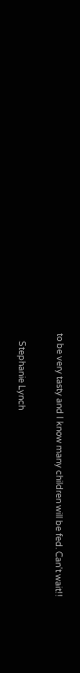to be very tasty and I know many children will be fed. Can't wait!!

    Stephanie Lynch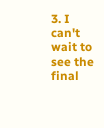3. I can't wait to see the final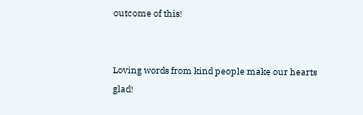outcome of this!


Loving words from kind people make our hearts glad!